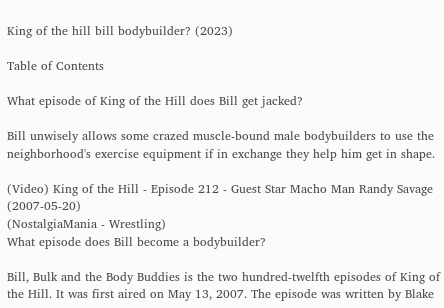King of the hill bill bodybuilder? (2023)

Table of Contents

What episode of King of the Hill does Bill get jacked?

Bill unwisely allows some crazed muscle-bound male bodybuilders to use the neighborhood's exercise equipment if in exchange they help him get in shape.

(Video) King of the Hill - Episode 212 - Guest Star Macho Man Randy Savage (2007-05-20)
(NostalgiaMania - Wrestling)
What episode does Bill become a bodybuilder?

Bill, Bulk and the Body Buddies is the two hundred-twelfth episodes of King of the Hill. It was first aired on May 13, 2007. The episode was written by Blake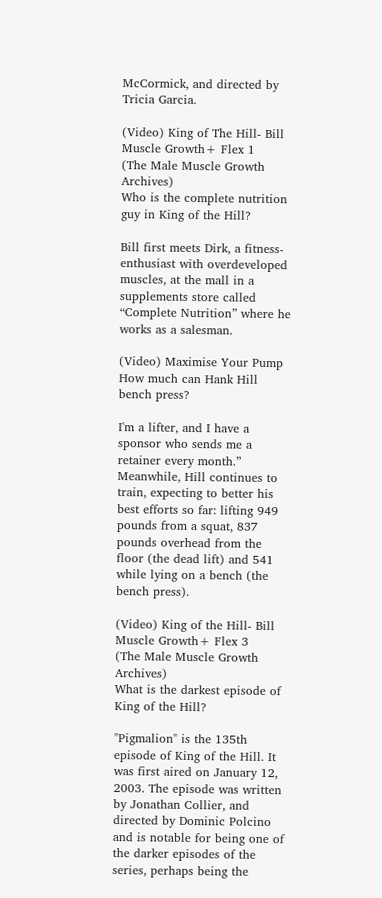McCormick, and directed by Tricia Garcia.

(Video) King of The Hill- Bill Muscle Growth+ Flex 1
(The Male Muscle Growth Archives)
Who is the complete nutrition guy in King of the Hill?

Bill first meets Dirk, a fitness-enthusiast with overdeveloped muscles, at the mall in a supplements store called “Complete Nutrition” where he works as a salesman.

(Video) Maximise Your Pump
How much can Hank Hill bench press?

I'm a lifter, and I have a sponsor who sends me a retainer every month.” Meanwhile, Hill continues to train, expecting to better his best efforts so far: lifting 949 pounds from a squat, 837 pounds overhead from the floor (the dead lift) and 541 while lying on a bench (the bench press).

(Video) King of the Hill- Bill Muscle Growth+ Flex 3
(The Male Muscle Growth Archives)
What is the darkest episode of King of the Hill?

"Pigmalion" is the 135th episode of King of the Hill. It was first aired on January 12, 2003. The episode was written by Jonathan Collier, and directed by Dominic Polcino and is notable for being one of the darker episodes of the series, perhaps being the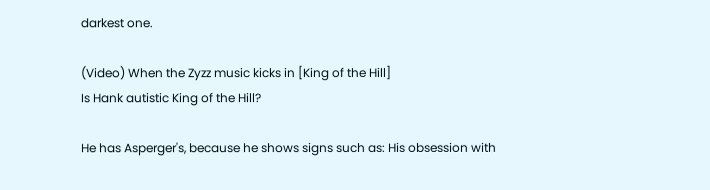darkest one.

(Video) When the Zyzz music kicks in [King of the Hill]
Is Hank autistic King of the Hill?

He has Asperger's, because he shows signs such as: His obsession with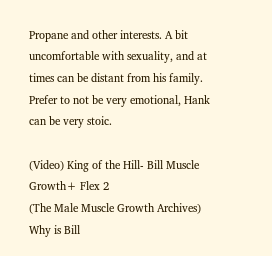Propane and other interests. A bit uncomfortable with sexuality, and at times can be distant from his family. Prefer to not be very emotional, Hank can be very stoic.

(Video) King of the Hill- Bill Muscle Growth+ Flex 2
(The Male Muscle Growth Archives)
Why is Bill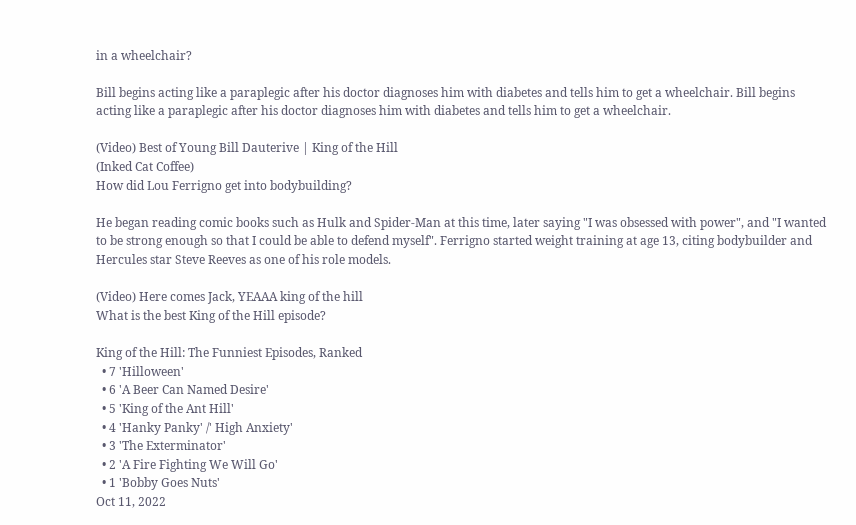in a wheelchair?

Bill begins acting like a paraplegic after his doctor diagnoses him with diabetes and tells him to get a wheelchair. Bill begins acting like a paraplegic after his doctor diagnoses him with diabetes and tells him to get a wheelchair.

(Video) Best of Young Bill Dauterive | King of the Hill
(Inked Cat Coffee)
How did Lou Ferrigno get into bodybuilding?

He began reading comic books such as Hulk and Spider-Man at this time, later saying "I was obsessed with power", and "I wanted to be strong enough so that I could be able to defend myself". Ferrigno started weight training at age 13, citing bodybuilder and Hercules star Steve Reeves as one of his role models.

(Video) Here comes Jack, YEAAA king of the hill
What is the best King of the Hill episode?

King of the Hill: The Funniest Episodes, Ranked
  • 7 'Hilloween'
  • 6 'A Beer Can Named Desire'
  • 5 'King of the Ant Hill'
  • 4 'Hanky Panky' /' High Anxiety'
  • 3 'The Exterminator'
  • 2 'A Fire Fighting We Will Go'
  • 1 'Bobby Goes Nuts'
Oct 11, 2022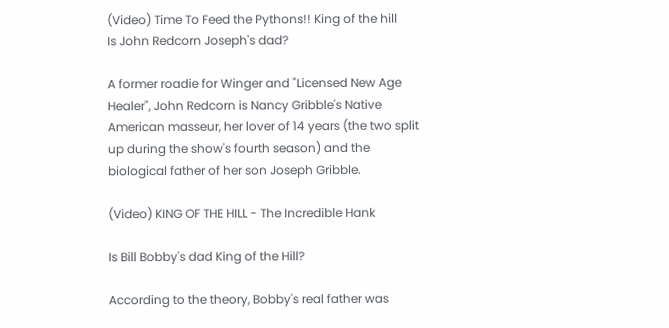(Video) Time To Feed the Pythons!! King of the hill
Is John Redcorn Joseph's dad?

A former roadie for Winger and "Licensed New Age Healer", John Redcorn is Nancy Gribble's Native American masseur, her lover of 14 years (the two split up during the show's fourth season) and the biological father of her son Joseph Gribble.

(Video) KING OF THE HILL - The Incredible Hank

Is Bill Bobby's dad King of the Hill?

According to the theory, Bobby's real father was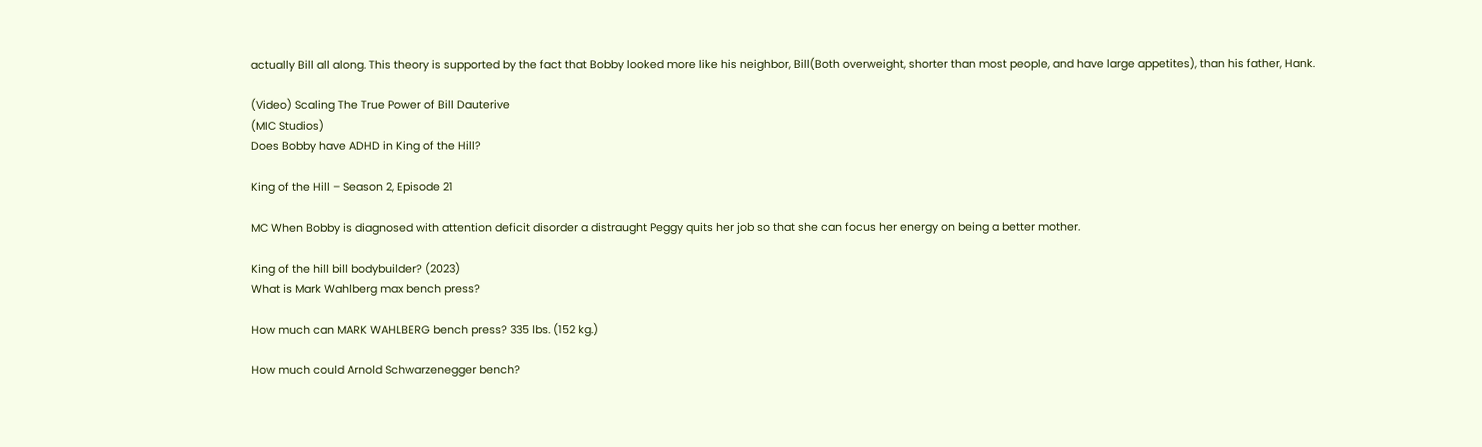actually Bill all along. This theory is supported by the fact that Bobby looked more like his neighbor, Bill(Both overweight, shorter than most people, and have large appetites), than his father, Hank.

(Video) Scaling The True Power of Bill Dauterive
(MIC Studios)
Does Bobby have ADHD in King of the Hill?

King of the Hill – Season 2, Episode 21

MC When Bobby is diagnosed with attention deficit disorder a distraught Peggy quits her job so that she can focus her energy on being a better mother.

King of the hill bill bodybuilder? (2023)
What is Mark Wahlberg max bench press?

How much can MARK WAHLBERG bench press? 335 lbs. (152 kg.)

How much could Arnold Schwarzenegger bench?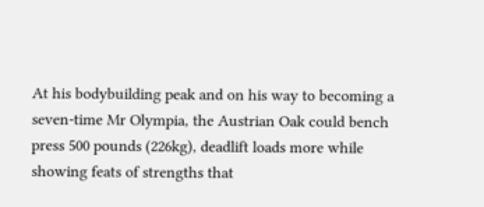At his bodybuilding peak and on his way to becoming a seven-time Mr Olympia, the Austrian Oak could bench press 500 pounds (226kg), deadlift loads more while showing feats of strengths that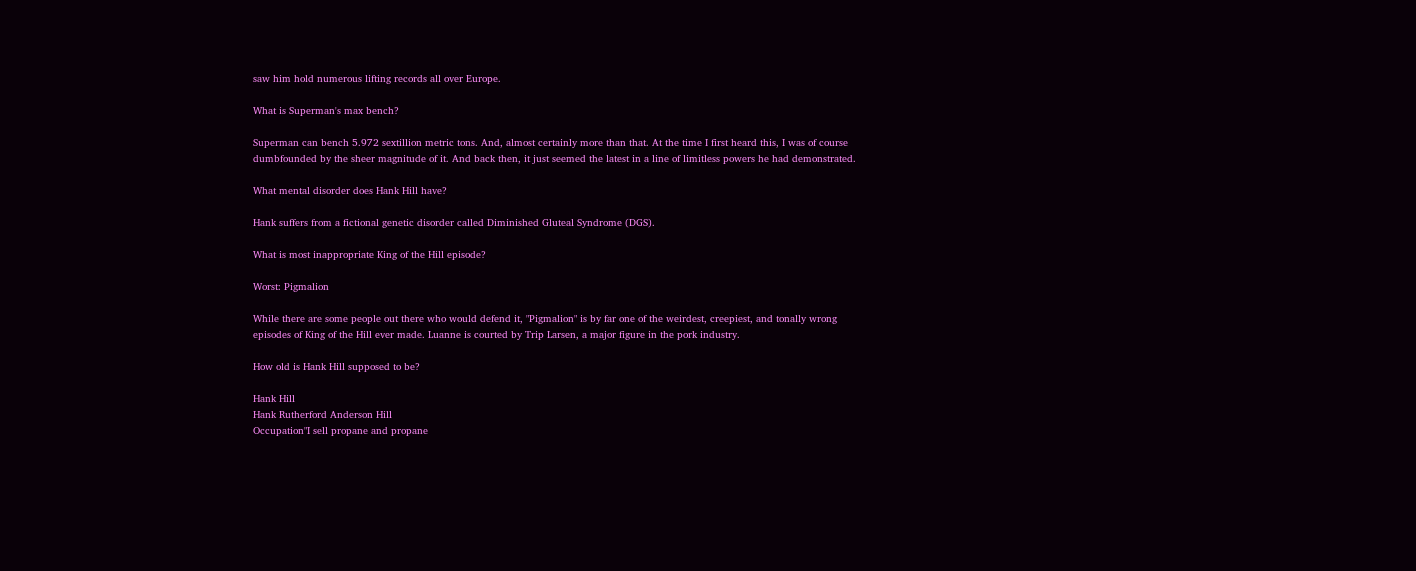saw him hold numerous lifting records all over Europe.

What is Superman's max bench?

Superman can bench 5.972 sextillion metric tons. And, almost certainly more than that. At the time I first heard this, I was of course dumbfounded by the sheer magnitude of it. And back then, it just seemed the latest in a line of limitless powers he had demonstrated.

What mental disorder does Hank Hill have?

Hank suffers from a fictional genetic disorder called Diminished Gluteal Syndrome (DGS).

What is most inappropriate King of the Hill episode?

Worst: Pigmalion

While there are some people out there who would defend it, "Pigmalion" is by far one of the weirdest, creepiest, and tonally wrong episodes of King of the Hill ever made. Luanne is courted by Trip Larsen, a major figure in the pork industry.

How old is Hank Hill supposed to be?

Hank Hill
Hank Rutherford Anderson Hill
Occupation"I sell propane and propane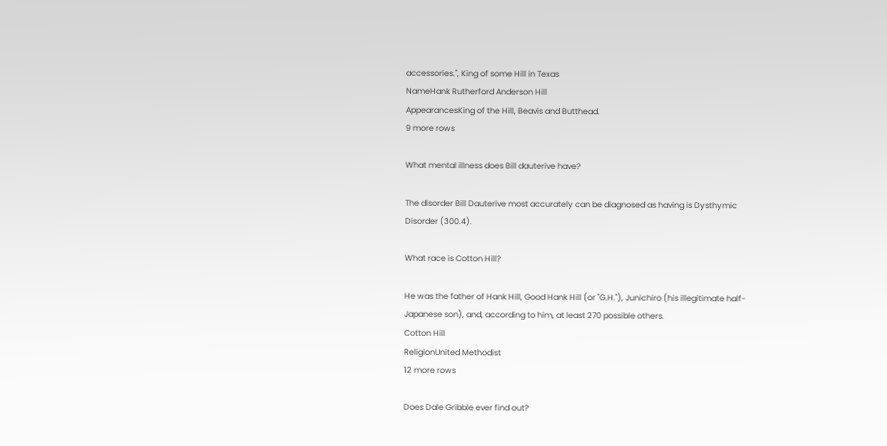accessories.", King of some Hill in Texas
NameHank Rutherford Anderson Hill
AppearancesKing of the Hill, Beavis and Butthead.
9 more rows

What mental illness does Bill dauterive have?

The disorder Bill Dauterive most accurately can be diagnosed as having is Dysthymic Disorder (300.4).

What race is Cotton Hill?

He was the father of Hank Hill, Good Hank Hill (or "G.H."), Junichiro (his illegitimate half-Japanese son), and, according to him, at least 270 possible others.
Cotton Hill
ReligionUnited Methodist
12 more rows

Does Dale Gribble ever find out?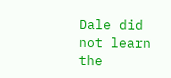Dale did not learn the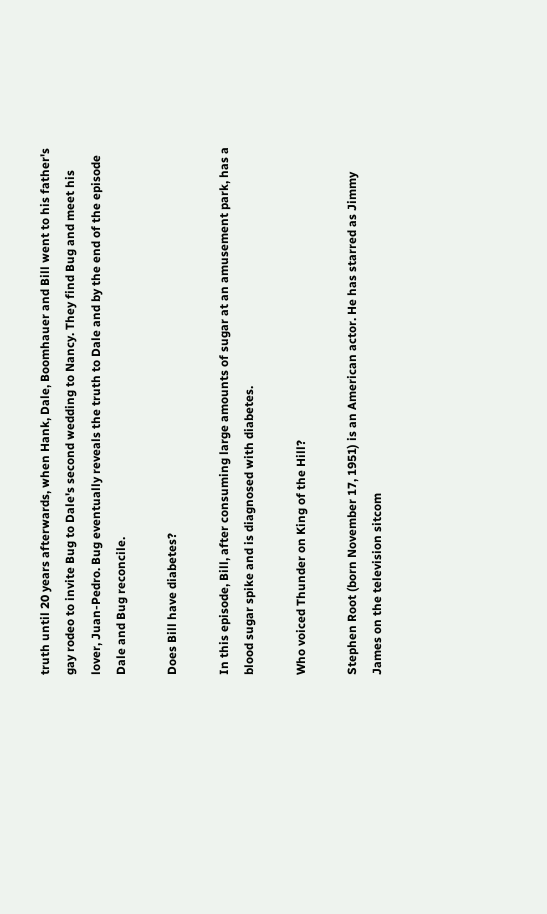truth until 20 years afterwards, when Hank, Dale, Boomhauer and Bill went to his father's gay rodeo to invite Bug to Dale's second wedding to Nancy. They find Bug and meet his lover, Juan-Pedro. Bug eventually reveals the truth to Dale and by the end of the episode Dale and Bug reconcile.

Does Bill have diabetes?

In this episode, Bill, after consuming large amounts of sugar at an amusement park, has a blood sugar spike and is diagnosed with diabetes.

Who voiced Thunder on King of the Hill?

Stephen Root (born November 17, 1951) is an American actor. He has starred as Jimmy James on the television sitcom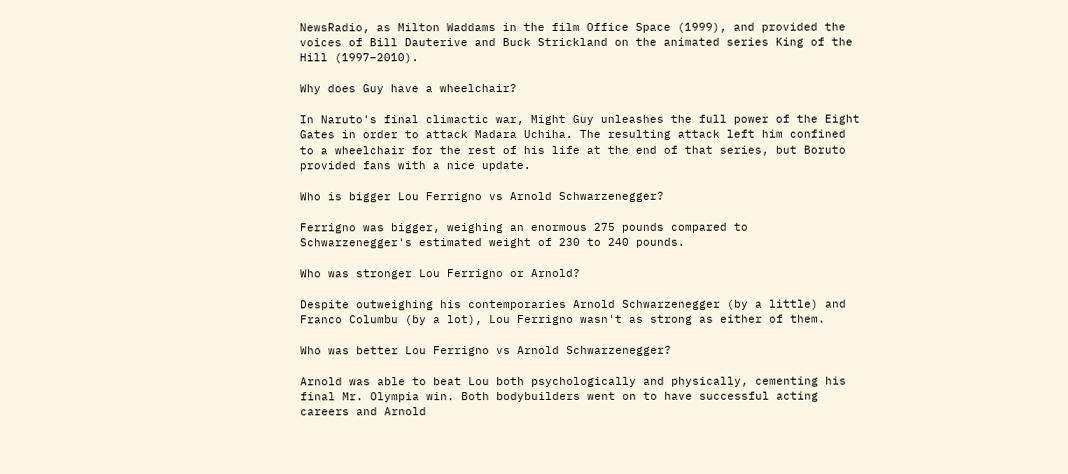NewsRadio, as Milton Waddams in the film Office Space (1999), and provided the voices of Bill Dauterive and Buck Strickland on the animated series King of the Hill (1997–2010).

Why does Guy have a wheelchair?

In Naruto's final climactic war, Might Guy unleashes the full power of the Eight Gates in order to attack Madara Uchiha. The resulting attack left him confined to a wheelchair for the rest of his life at the end of that series, but Boruto provided fans with a nice update.

Who is bigger Lou Ferrigno vs Arnold Schwarzenegger?

Ferrigno was bigger, weighing an enormous 275 pounds compared to Schwarzenegger's estimated weight of 230 to 240 pounds.

Who was stronger Lou Ferrigno or Arnold?

Despite outweighing his contemporaries Arnold Schwarzenegger (by a little) and Franco Columbu (by a lot), Lou Ferrigno wasn't as strong as either of them.

Who was better Lou Ferrigno vs Arnold Schwarzenegger?

Arnold was able to beat Lou both psychologically and physically, cementing his final Mr. Olympia win. Both bodybuilders went on to have successful acting careers and Arnold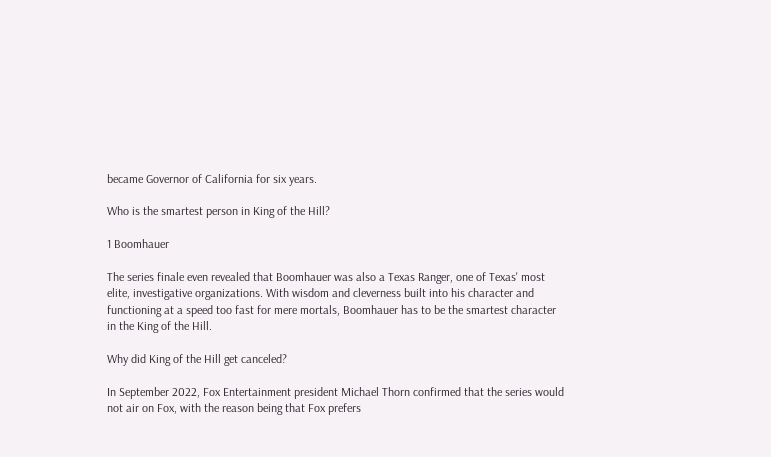became Governor of California for six years.

Who is the smartest person in King of the Hill?

1 Boomhauer

The series finale even revealed that Boomhauer was also a Texas Ranger, one of Texas' most elite, investigative organizations. With wisdom and cleverness built into his character and functioning at a speed too fast for mere mortals, Boomhauer has to be the smartest character in the King of the Hill.

Why did King of the Hill get canceled?

In September 2022, Fox Entertainment president Michael Thorn confirmed that the series would not air on Fox, with the reason being that Fox prefers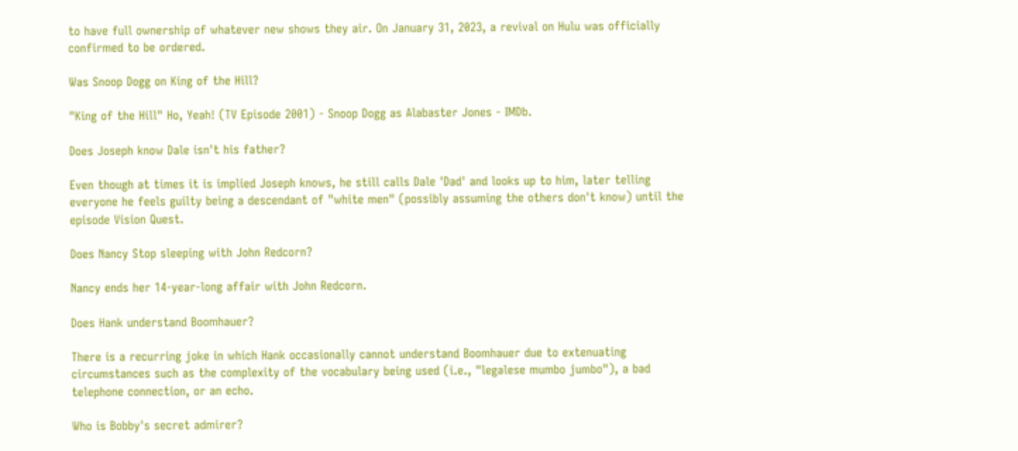to have full ownership of whatever new shows they air. On January 31, 2023, a revival on Hulu was officially confirmed to be ordered.

Was Snoop Dogg on King of the Hill?

"King of the Hill" Ho, Yeah! (TV Episode 2001) - Snoop Dogg as Alabaster Jones - IMDb.

Does Joseph know Dale isn't his father?

Even though at times it is implied Joseph knows, he still calls Dale 'Dad' and looks up to him, later telling everyone he feels guilty being a descendant of "white men" (possibly assuming the others don't know) until the episode Vision Quest.

Does Nancy Stop sleeping with John Redcorn?

Nancy ends her 14-year-long affair with John Redcorn.

Does Hank understand Boomhauer?

There is a recurring joke in which Hank occasionally cannot understand Boomhauer due to extenuating circumstances such as the complexity of the vocabulary being used (i.e., "legalese mumbo jumbo"), a bad telephone connection, or an echo.

Who is Bobby's secret admirer?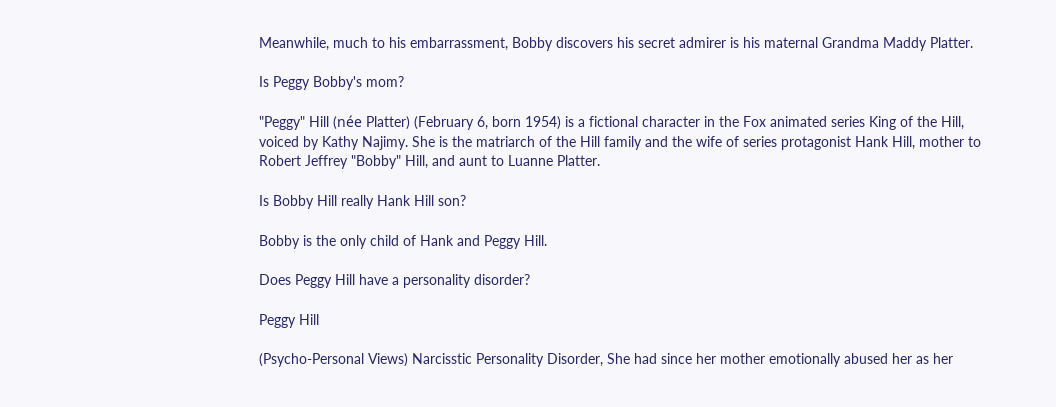Meanwhile, much to his embarrassment, Bobby discovers his secret admirer is his maternal Grandma Maddy Platter.

Is Peggy Bobby's mom?

"Peggy" Hill (née Platter) (February 6, born 1954) is a fictional character in the Fox animated series King of the Hill, voiced by Kathy Najimy. She is the matriarch of the Hill family and the wife of series protagonist Hank Hill, mother to Robert Jeffrey "Bobby" Hill, and aunt to Luanne Platter.

Is Bobby Hill really Hank Hill son?

Bobby is the only child of Hank and Peggy Hill.

Does Peggy Hill have a personality disorder?

Peggy Hill

(Psycho-Personal Views) Narcisstic Personality Disorder, She had since her mother emotionally abused her as her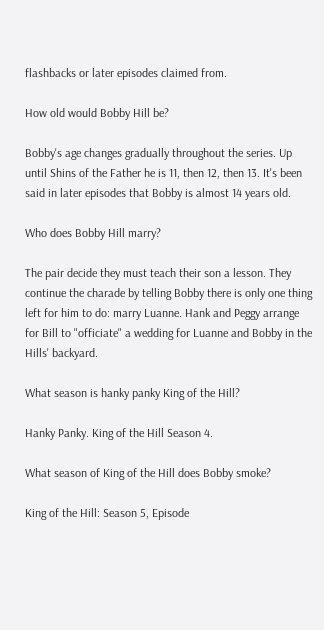flashbacks or later episodes claimed from.

How old would Bobby Hill be?

Bobby's age changes gradually throughout the series. Up until Shins of the Father he is 11, then 12, then 13. It's been said in later episodes that Bobby is almost 14 years old.

Who does Bobby Hill marry?

The pair decide they must teach their son a lesson. They continue the charade by telling Bobby there is only one thing left for him to do: marry Luanne. Hank and Peggy arrange for Bill to "officiate" a wedding for Luanne and Bobby in the Hills' backyard.

What season is hanky panky King of the Hill?

Hanky Panky. King of the Hill Season 4.

What season of King of the Hill does Bobby smoke?

King of the Hill: Season 5, Episode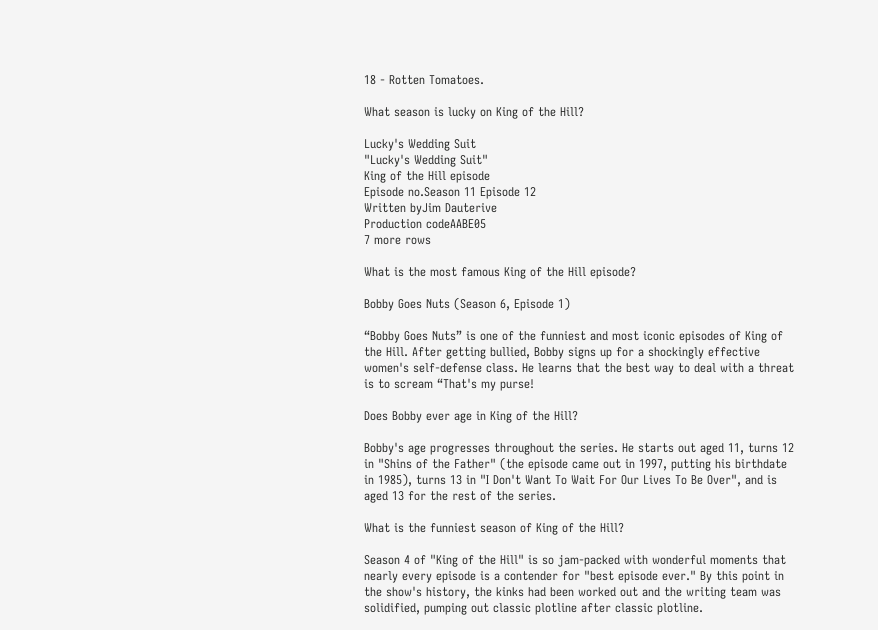18 - Rotten Tomatoes.

What season is lucky on King of the Hill?

Lucky's Wedding Suit
"Lucky's Wedding Suit"
King of the Hill episode
Episode no.Season 11 Episode 12
Written byJim Dauterive
Production codeAABE05
7 more rows

What is the most famous King of the Hill episode?

Bobby Goes Nuts (Season 6, Episode 1)

“Bobby Goes Nuts” is one of the funniest and most iconic episodes of King of the Hill. After getting bullied, Bobby signs up for a shockingly effective women's self-defense class. He learns that the best way to deal with a threat is to scream “That's my purse!

Does Bobby ever age in King of the Hill?

Bobby's age progresses throughout the series. He starts out aged 11, turns 12 in "Shins of the Father" (the episode came out in 1997, putting his birthdate in 1985), turns 13 in "I Don't Want To Wait For Our Lives To Be Over", and is aged 13 for the rest of the series.

What is the funniest season of King of the Hill?

Season 4 of "King of the Hill" is so jam-packed with wonderful moments that nearly every episode is a contender for "best episode ever." By this point in the show's history, the kinks had been worked out and the writing team was solidified, pumping out classic plotline after classic plotline.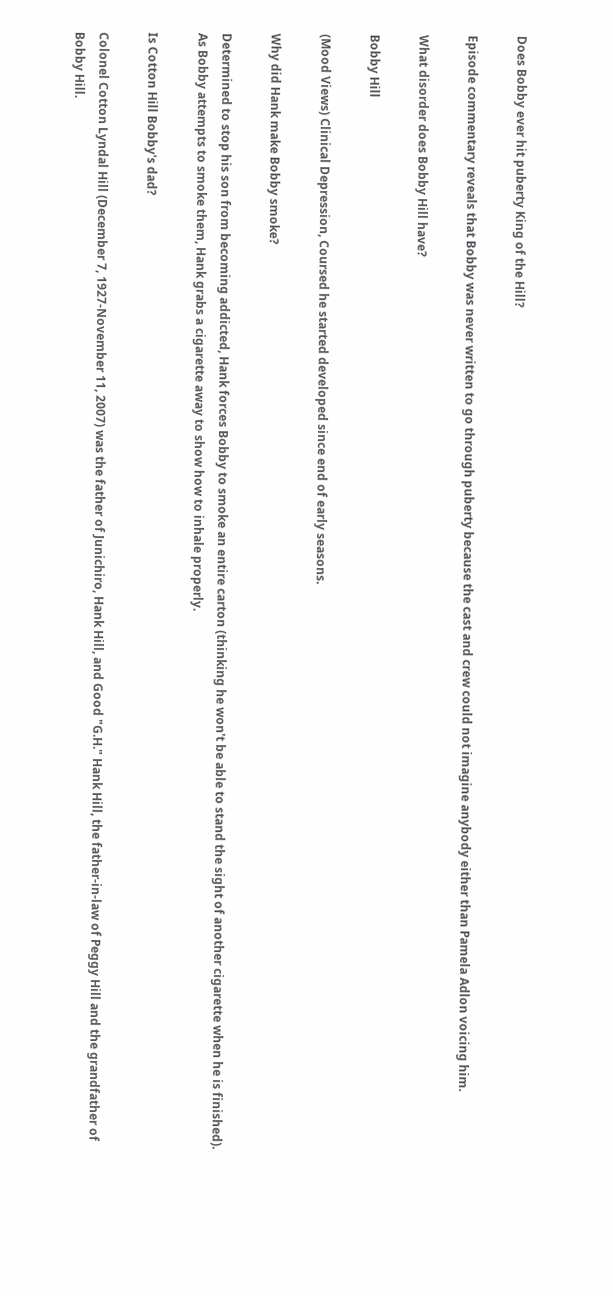Does Bobby ever hit puberty King of the Hill?

Episode commentary reveals that Bobby was never written to go through puberty because the cast and crew could not imagine anybody either than Pamela Adlon voicing him.

What disorder does Bobby Hill have?

Bobby Hill

(Mood Views) Clinical Depression, Coursed he started developed since end of early seasons.

Why did Hank make Bobby smoke?

Determined to stop his son from becoming addicted, Hank forces Bobby to smoke an entire carton (thinking he won't be able to stand the sight of another cigarette when he is finished). As Bobby attempts to smoke them, Hank grabs a cigarette away to show how to inhale properly.

Is Cotton Hill Bobby's dad?

Colonel Cotton Lyndal Hill (December 7, 1927-November 11, 2007) was the father of Junichiro, Hank Hill, and Good "G.H." Hank Hill, the father-in-law of Peggy Hill and the grandfather of Bobby Hill.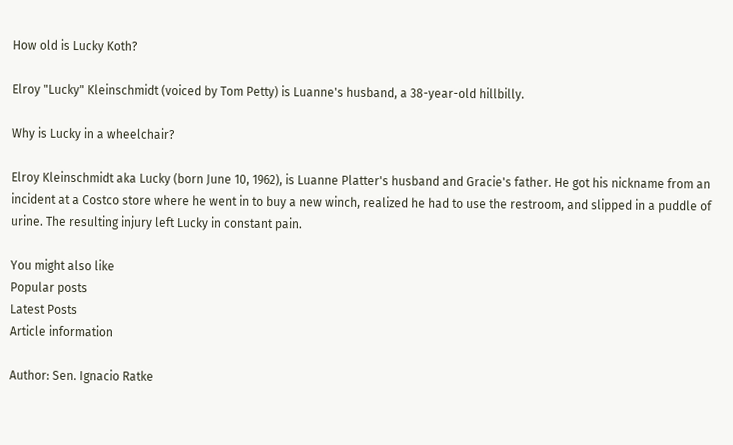How old is Lucky Koth?

Elroy "Lucky" Kleinschmidt (voiced by Tom Petty) is Luanne's husband, a 38-year-old hillbilly.

Why is Lucky in a wheelchair?

Elroy Kleinschmidt aka Lucky (born June 10, 1962), is Luanne Platter's husband and Gracie's father. He got his nickname from an incident at a Costco store where he went in to buy a new winch, realized he had to use the restroom, and slipped in a puddle of urine. The resulting injury left Lucky in constant pain.

You might also like
Popular posts
Latest Posts
Article information

Author: Sen. Ignacio Ratke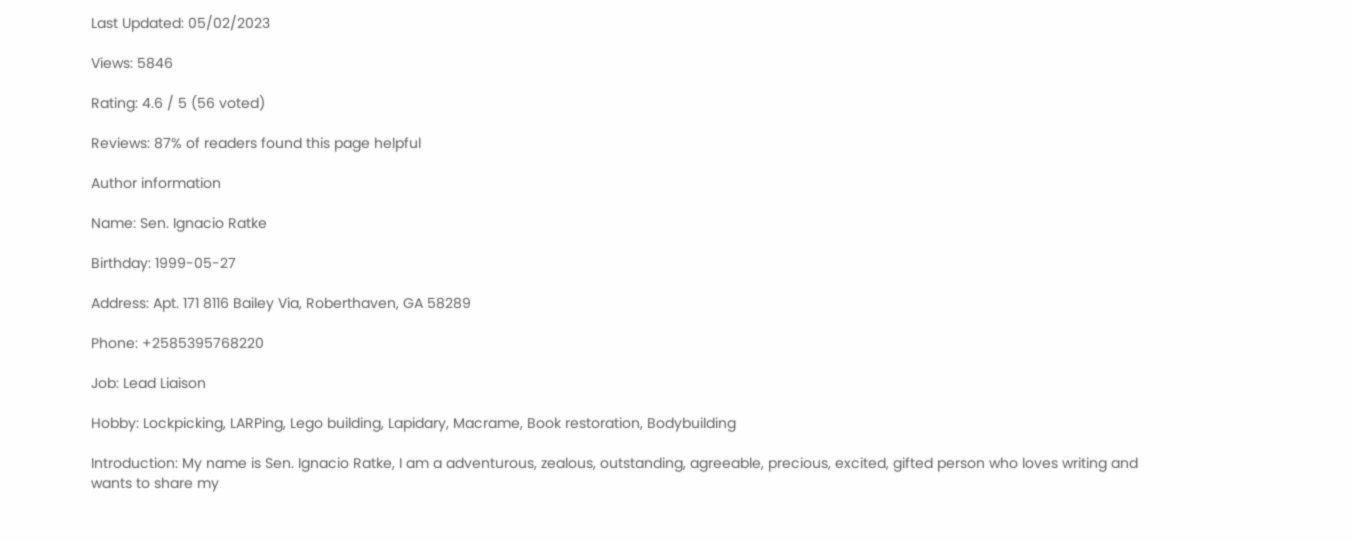Last Updated: 05/02/2023

Views: 5846

Rating: 4.6 / 5 (56 voted)

Reviews: 87% of readers found this page helpful

Author information

Name: Sen. Ignacio Ratke

Birthday: 1999-05-27

Address: Apt. 171 8116 Bailey Via, Roberthaven, GA 58289

Phone: +2585395768220

Job: Lead Liaison

Hobby: Lockpicking, LARPing, Lego building, Lapidary, Macrame, Book restoration, Bodybuilding

Introduction: My name is Sen. Ignacio Ratke, I am a adventurous, zealous, outstanding, agreeable, precious, excited, gifted person who loves writing and wants to share my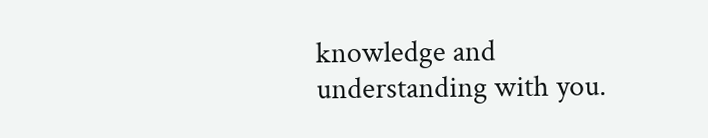knowledge and understanding with you.